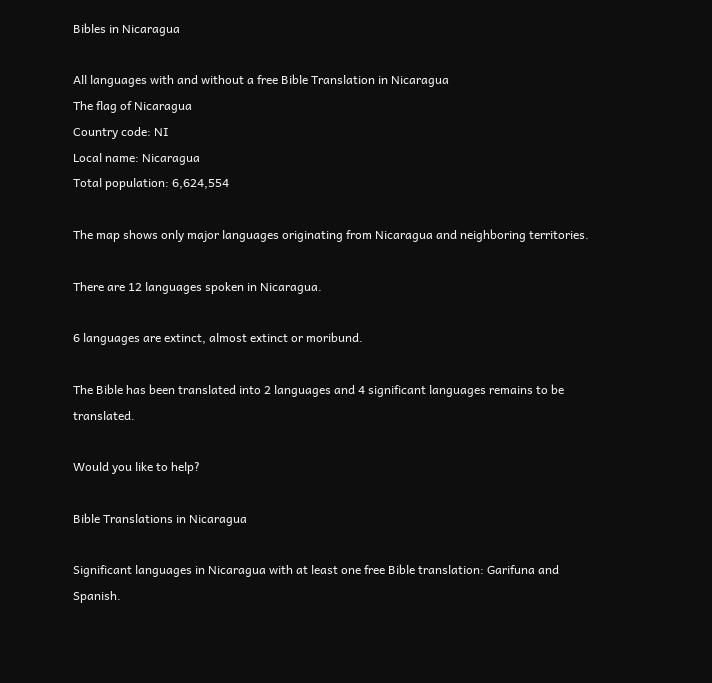Bibles in Nicaragua

All languages with and without a free Bible Translation in Nicaragua
The flag of Nicaragua
Country code: NI
Local name: Nicaragua
Total population: 6,624,554

The map shows only major languages originating from Nicaragua and neighboring territories.

There are 12 languages spoken in Nicaragua.

6 languages are extinct, almost extinct or moribund.

The Bible has been translated into 2 languages and 4 significant languages remains to be translated.

Would you like to help?

Bible Translations in Nicaragua

Significant languages in Nicaragua with at least one free Bible translation: Garifuna and Spanish.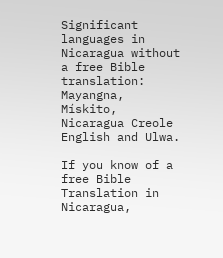Significant languages in Nicaragua without a free Bible translation: Mayangna, Mískito, Nicaragua Creole English and Ulwa.

If you know of a free Bible Translation in Nicaragua,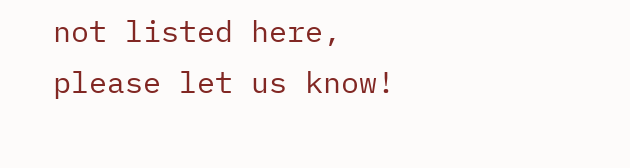not listed here, please let us know!